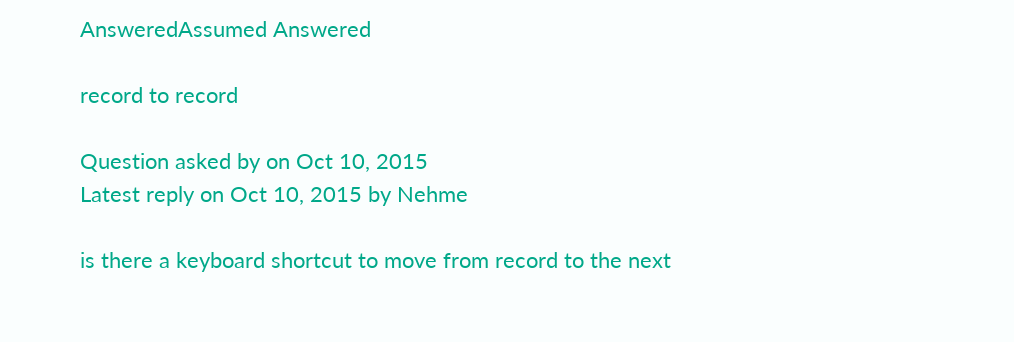AnsweredAssumed Answered

record to record

Question asked by on Oct 10, 2015
Latest reply on Oct 10, 2015 by Nehme

is there a keyboard shortcut to move from record to the next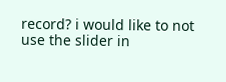record? i would like to not use the slider in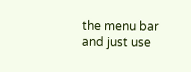the menu bar and just use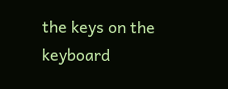the keys on the keyboard